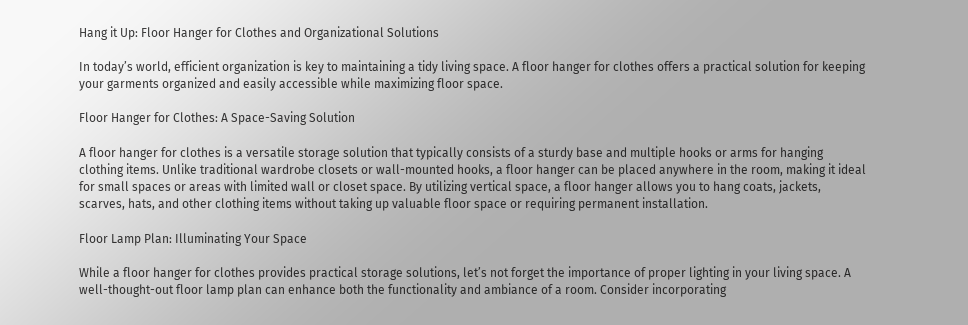Hang it Up: Floor Hanger for Clothes and Organizational Solutions

In today’s world, efficient organization is key to maintaining a tidy living space. A floor hanger for clothes offers a practical solution for keeping your garments organized and easily accessible while maximizing floor space.

Floor Hanger for Clothes: A Space-Saving Solution

A floor hanger for clothes is a versatile storage solution that typically consists of a sturdy base and multiple hooks or arms for hanging clothing items. Unlike traditional wardrobe closets or wall-mounted hooks, a floor hanger can be placed anywhere in the room, making it ideal for small spaces or areas with limited wall or closet space. By utilizing vertical space, a floor hanger allows you to hang coats, jackets, scarves, hats, and other clothing items without taking up valuable floor space or requiring permanent installation.

Floor Lamp Plan: Illuminating Your Space

While a floor hanger for clothes provides practical storage solutions, let’s not forget the importance of proper lighting in your living space. A well-thought-out floor lamp plan can enhance both the functionality and ambiance of a room. Consider incorporating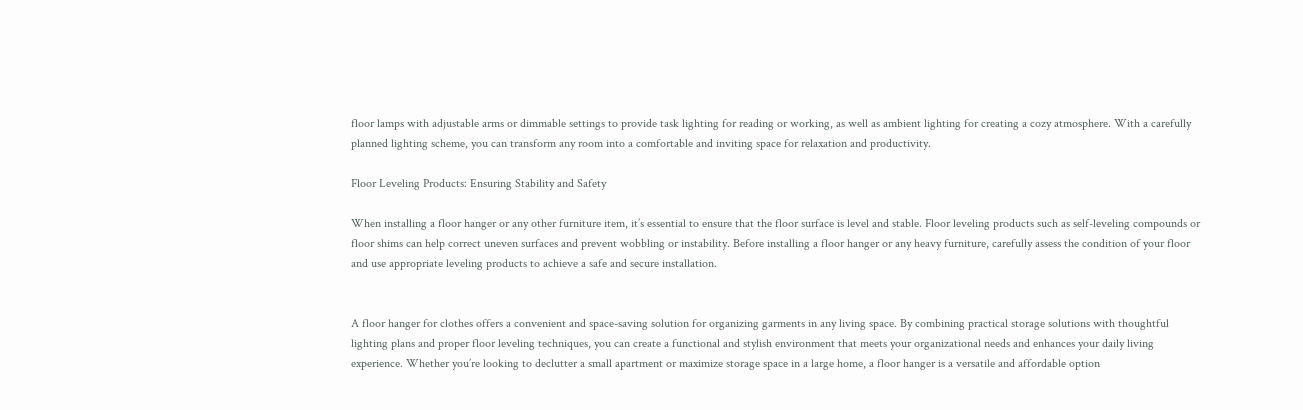floor lamps with adjustable arms or dimmable settings to provide task lighting for reading or working, as well as ambient lighting for creating a cozy atmosphere. With a carefully planned lighting scheme, you can transform any room into a comfortable and inviting space for relaxation and productivity.

Floor Leveling Products: Ensuring Stability and Safety

When installing a floor hanger or any other furniture item, it’s essential to ensure that the floor surface is level and stable. Floor leveling products such as self-leveling compounds or floor shims can help correct uneven surfaces and prevent wobbling or instability. Before installing a floor hanger or any heavy furniture, carefully assess the condition of your floor and use appropriate leveling products to achieve a safe and secure installation.


A floor hanger for clothes offers a convenient and space-saving solution for organizing garments in any living space. By combining practical storage solutions with thoughtful lighting plans and proper floor leveling techniques, you can create a functional and stylish environment that meets your organizational needs and enhances your daily living experience. Whether you’re looking to declutter a small apartment or maximize storage space in a large home, a floor hanger is a versatile and affordable option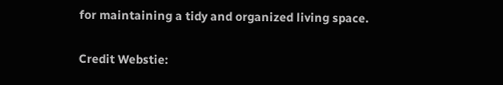for maintaining a tidy and organized living space.

Credit Webstie: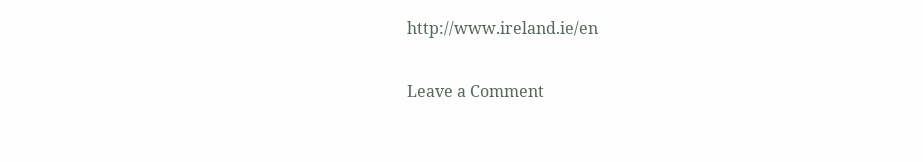http://www.ireland.ie/en

Leave a Comment